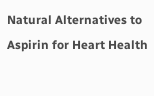Natural Alternatives to Aspirin for Heart Health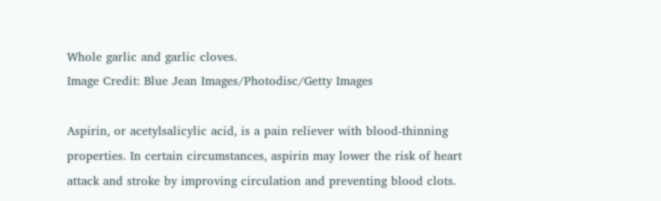Whole garlic and garlic cloves.
Image Credit: Blue Jean Images/Photodisc/Getty Images

Aspirin, or acetylsalicylic acid, is a pain reliever with blood-thinning properties. In certain circumstances, aspirin may lower the risk of heart attack and stroke by improving circulation and preventing blood clots.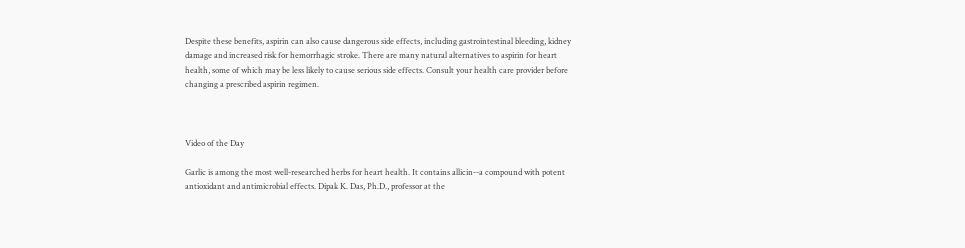Despite these benefits, aspirin can also cause dangerous side effects, including gastrointestinal bleeding, kidney damage and increased risk for hemorrhagic stroke. There are many natural alternatives to aspirin for heart health, some of which may be less likely to cause serious side effects. Consult your health care provider before changing a prescribed aspirin regimen.



Video of the Day

Garlic is among the most well-researched herbs for heart health. It contains allicin--a compound with potent antioxidant and antimicrobial effects. Dipak K. Das, Ph.D., professor at the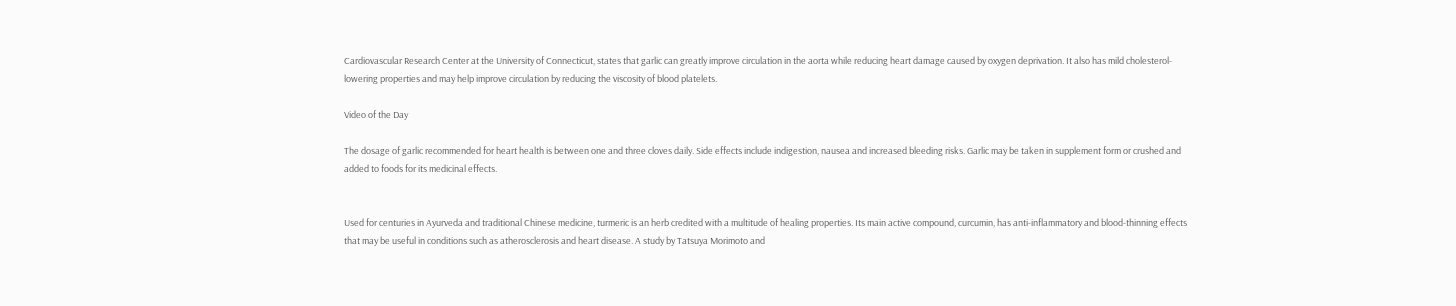Cardiovascular Research Center at the University of Connecticut, states that garlic can greatly improve circulation in the aorta while reducing heart damage caused by oxygen deprivation. It also has mild cholesterol-lowering properties and may help improve circulation by reducing the viscosity of blood platelets.

Video of the Day

The dosage of garlic recommended for heart health is between one and three cloves daily. Side effects include indigestion, nausea and increased bleeding risks. Garlic may be taken in supplement form or crushed and added to foods for its medicinal effects.


Used for centuries in Ayurveda and traditional Chinese medicine, turmeric is an herb credited with a multitude of healing properties. Its main active compound, curcumin, has anti-inflammatory and blood-thinning effects that may be useful in conditions such as atherosclerosis and heart disease. A study by Tatsuya Morimoto and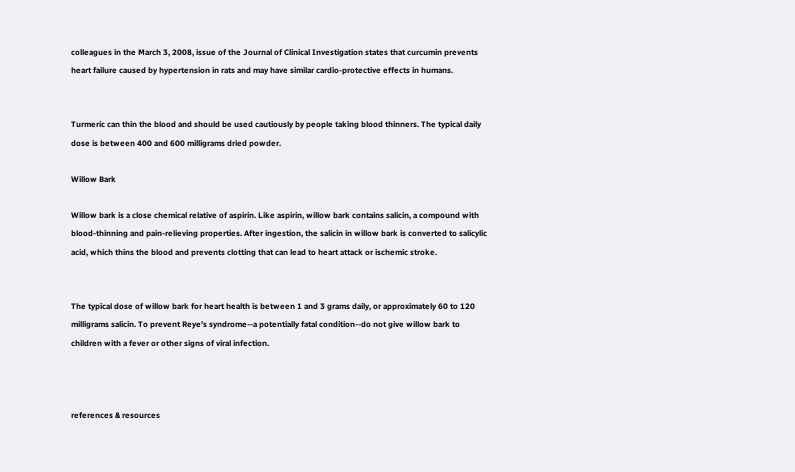colleagues in the March 3, 2008, issue of the Journal of Clinical Investigation states that curcumin prevents heart failure caused by hypertension in rats and may have similar cardio-protective effects in humans.


Turmeric can thin the blood and should be used cautiously by people taking blood thinners. The typical daily dose is between 400 and 600 milligrams dried powder.

Willow Bark

Willow bark is a close chemical relative of aspirin. Like aspirin, willow bark contains salicin, a compound with blood-thinning and pain-relieving properties. After ingestion, the salicin in willow bark is converted to salicylic acid, which thins the blood and prevents clotting that can lead to heart attack or ischemic stroke.


The typical dose of willow bark for heart health is between 1 and 3 grams daily, or approximately 60 to 120 milligrams salicin. To prevent Reye's syndrome--a potentially fatal condition--do not give willow bark to children with a fever or other signs of viral infection.



references & resources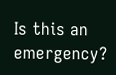Is this an emergency?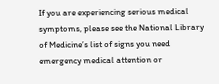If you are experiencing serious medical symptoms, please see the National Library of Medicine’s list of signs you need emergency medical attention or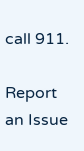call 911.

Report an Issue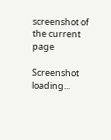screenshot of the current page

Screenshot loading...